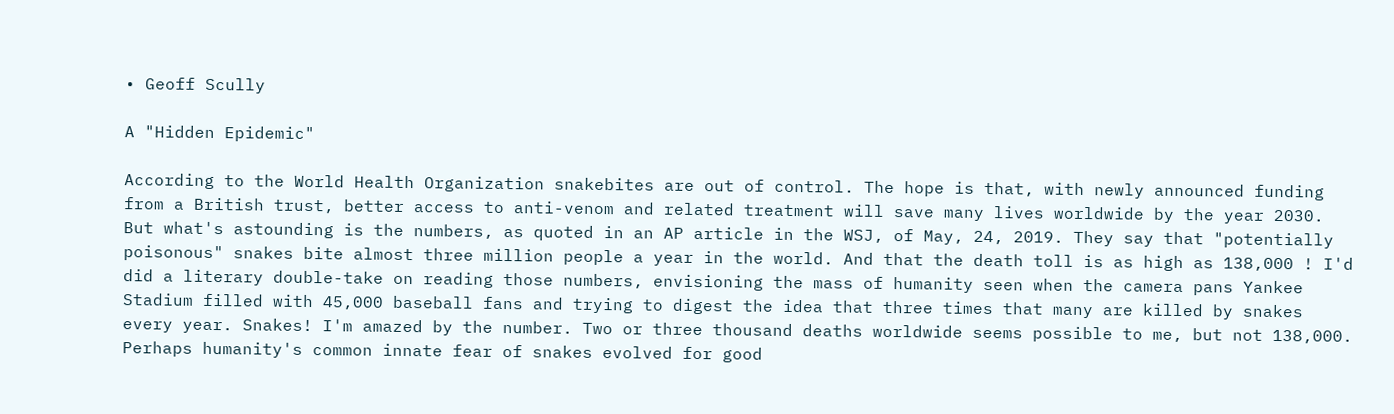• Geoff Scully

A "Hidden Epidemic"

According to the World Health Organization snakebites are out of control. The hope is that, with newly announced funding from a British trust, better access to anti-venom and related treatment will save many lives worldwide by the year 2030. But what's astounding is the numbers, as quoted in an AP article in the WSJ, of May, 24, 2019. They say that "potentially poisonous" snakes bite almost three million people a year in the world. And that the death toll is as high as 138,000 ! I'd did a literary double-take on reading those numbers, envisioning the mass of humanity seen when the camera pans Yankee Stadium filled with 45,000 baseball fans and trying to digest the idea that three times that many are killed by snakes every year. Snakes! I'm amazed by the number. Two or three thousand deaths worldwide seems possible to me, but not 138,000. Perhaps humanity's common innate fear of snakes evolved for good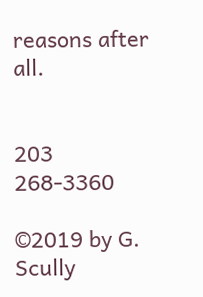reasons after all.


203 268-3360

©2019 by G. Scully